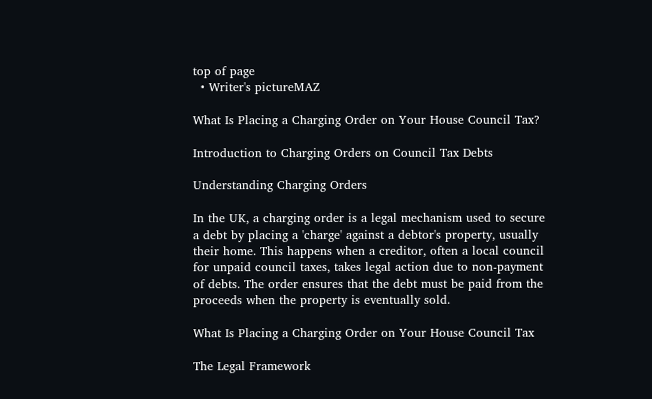top of page
  • Writer's pictureMAZ

What Is Placing a Charging Order on Your House Council Tax?

Introduction to Charging Orders on Council Tax Debts

Understanding Charging Orders

In the UK, a charging order is a legal mechanism used to secure a debt by placing a 'charge' against a debtor's property, usually their home. This happens when a creditor, often a local council for unpaid council taxes, takes legal action due to non-payment of debts. The order ensures that the debt must be paid from the proceeds when the property is eventually sold.

What Is Placing a Charging Order on Your House Council Tax

The Legal Framework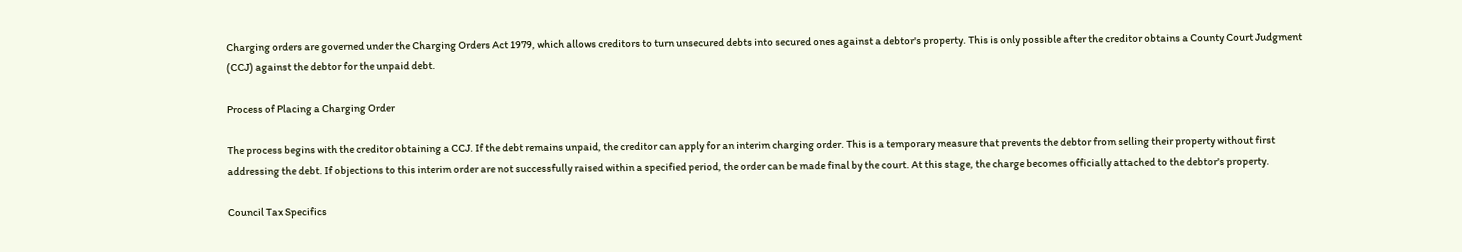Charging orders are governed under the Charging Orders Act 1979, which allows creditors to turn unsecured debts into secured ones against a debtor's property. This is only possible after the creditor obtains a County Court Judgment (CCJ) against the debtor for the unpaid debt.

Process of Placing a Charging Order

The process begins with the creditor obtaining a CCJ. If the debt remains unpaid, the creditor can apply for an interim charging order. This is a temporary measure that prevents the debtor from selling their property without first addressing the debt. If objections to this interim order are not successfully raised within a specified period, the order can be made final by the court. At this stage, the charge becomes officially attached to the debtor's property.

Council Tax Specifics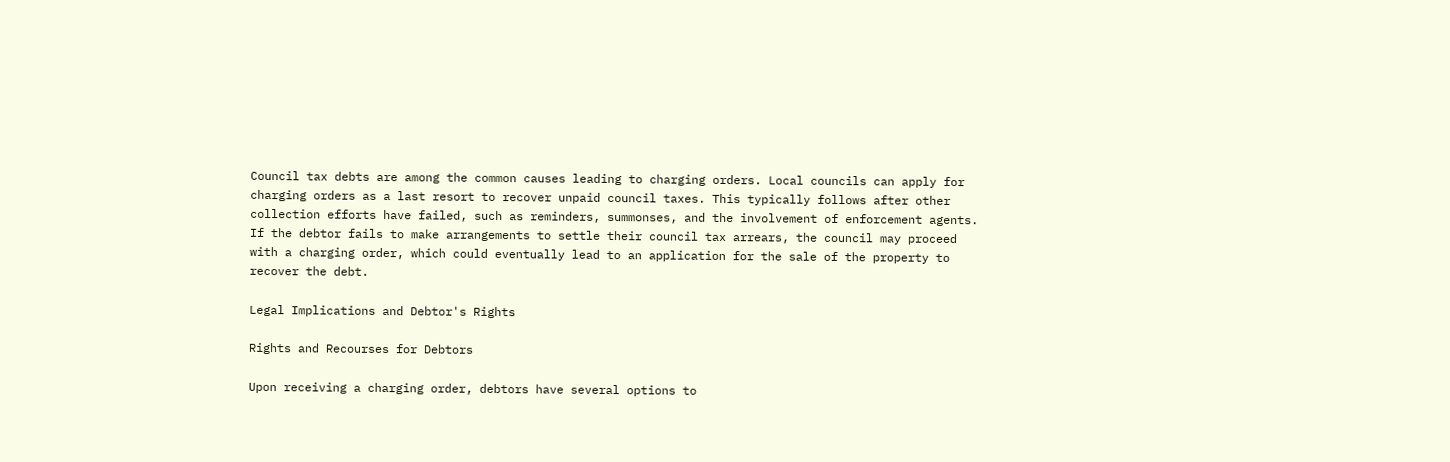Council tax debts are among the common causes leading to charging orders. Local councils can apply for charging orders as a last resort to recover unpaid council taxes. This typically follows after other collection efforts have failed, such as reminders, summonses, and the involvement of enforcement agents. If the debtor fails to make arrangements to settle their council tax arrears, the council may proceed with a charging order, which could eventually lead to an application for the sale of the property to recover the debt.

Legal Implications and Debtor's Rights

Rights and Recourses for Debtors

Upon receiving a charging order, debtors have several options to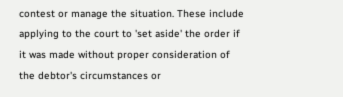contest or manage the situation. These include applying to the court to 'set aside' the order if it was made without proper consideration of the debtor's circumstances or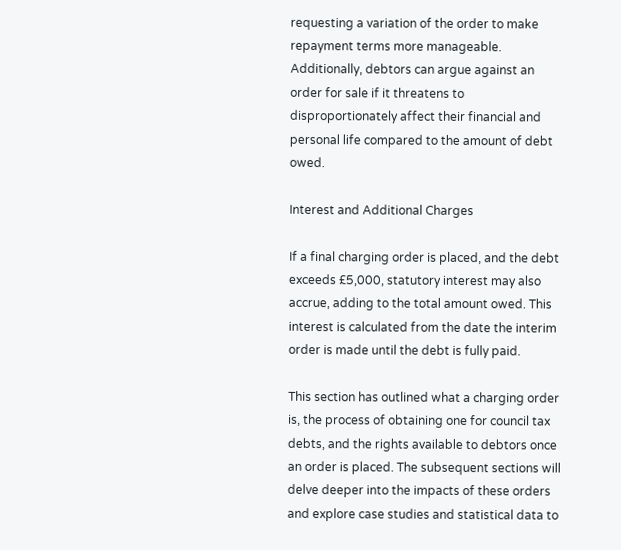requesting a variation of the order to make repayment terms more manageable. Additionally, debtors can argue against an order for sale if it threatens to disproportionately affect their financial and personal life compared to the amount of debt owed.

Interest and Additional Charges

If a final charging order is placed, and the debt exceeds £5,000, statutory interest may also accrue, adding to the total amount owed. This interest is calculated from the date the interim order is made until the debt is fully paid.

This section has outlined what a charging order is, the process of obtaining one for council tax debts, and the rights available to debtors once an order is placed. The subsequent sections will delve deeper into the impacts of these orders and explore case studies and statistical data to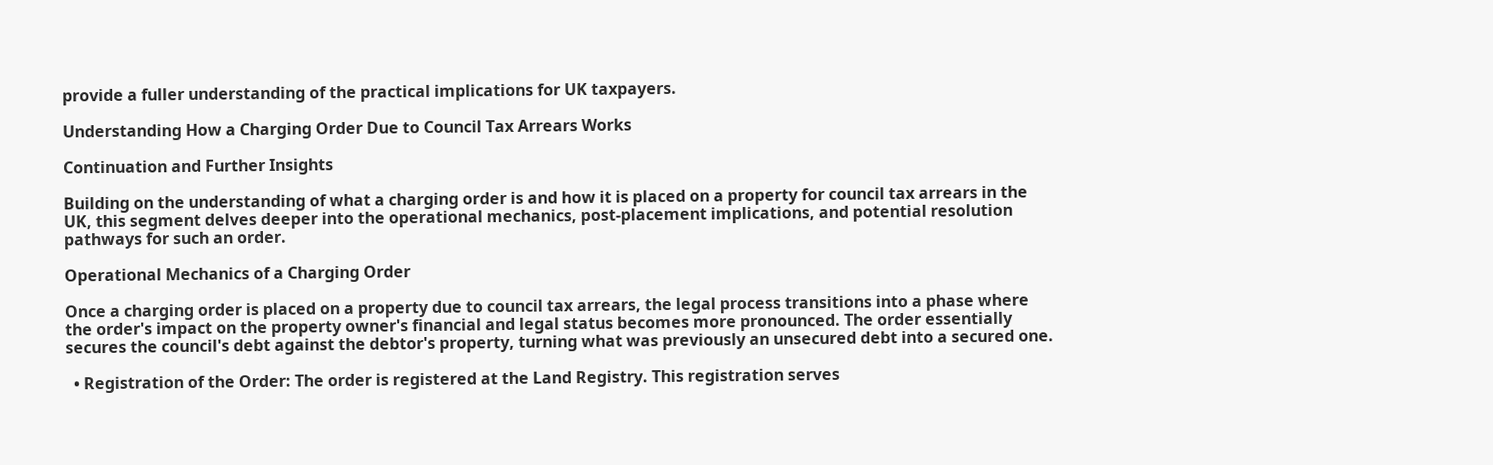provide a fuller understanding of the practical implications for UK taxpayers.

Understanding How a Charging Order Due to Council Tax Arrears Works

Continuation and Further Insights

Building on the understanding of what a charging order is and how it is placed on a property for council tax arrears in the UK, this segment delves deeper into the operational mechanics, post-placement implications, and potential resolution pathways for such an order.

Operational Mechanics of a Charging Order

Once a charging order is placed on a property due to council tax arrears, the legal process transitions into a phase where the order's impact on the property owner's financial and legal status becomes more pronounced. The order essentially secures the council's debt against the debtor's property, turning what was previously an unsecured debt into a secured one.

  • Registration of the Order: The order is registered at the Land Registry. This registration serves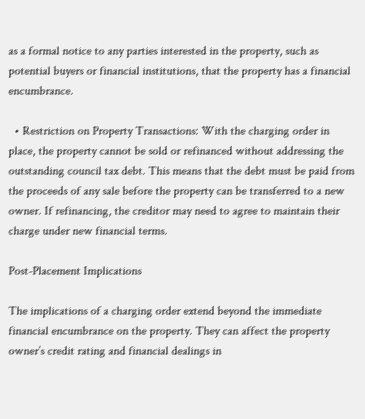as a formal notice to any parties interested in the property, such as potential buyers or financial institutions, that the property has a financial encumbrance.

  • Restriction on Property Transactions: With the charging order in place, the property cannot be sold or refinanced without addressing the outstanding council tax debt. This means that the debt must be paid from the proceeds of any sale before the property can be transferred to a new owner. If refinancing, the creditor may need to agree to maintain their charge under new financial terms.

Post-Placement Implications

The implications of a charging order extend beyond the immediate financial encumbrance on the property. They can affect the property owner’s credit rating and financial dealings in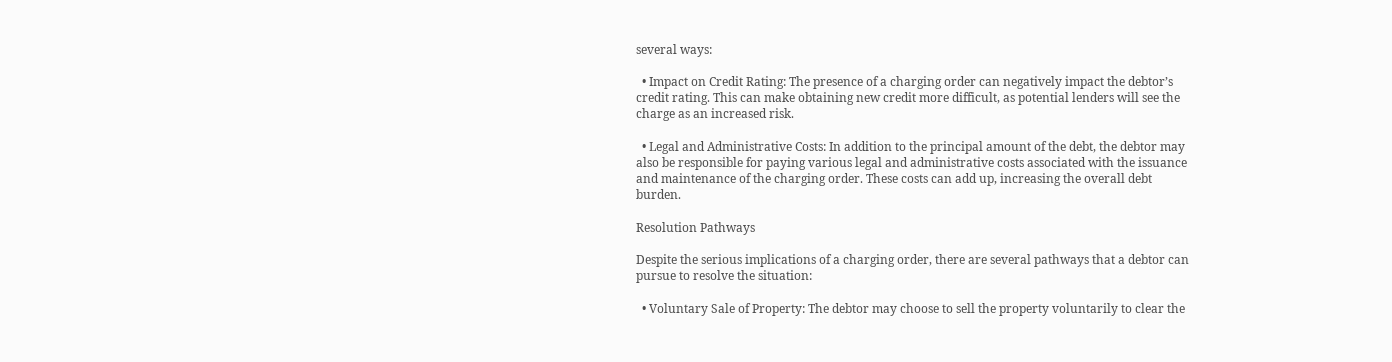several ways:

  • Impact on Credit Rating: The presence of a charging order can negatively impact the debtor’s credit rating. This can make obtaining new credit more difficult, as potential lenders will see the charge as an increased risk.

  • Legal and Administrative Costs: In addition to the principal amount of the debt, the debtor may also be responsible for paying various legal and administrative costs associated with the issuance and maintenance of the charging order. These costs can add up, increasing the overall debt burden.

Resolution Pathways

Despite the serious implications of a charging order, there are several pathways that a debtor can pursue to resolve the situation:

  • Voluntary Sale of Property: The debtor may choose to sell the property voluntarily to clear the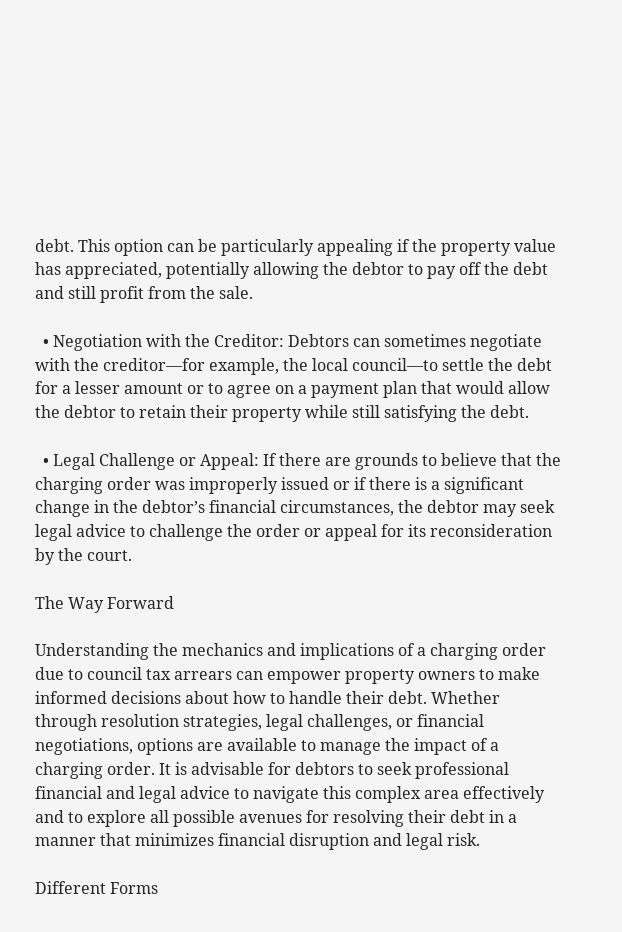debt. This option can be particularly appealing if the property value has appreciated, potentially allowing the debtor to pay off the debt and still profit from the sale.

  • Negotiation with the Creditor: Debtors can sometimes negotiate with the creditor—for example, the local council—to settle the debt for a lesser amount or to agree on a payment plan that would allow the debtor to retain their property while still satisfying the debt.

  • Legal Challenge or Appeal: If there are grounds to believe that the charging order was improperly issued or if there is a significant change in the debtor’s financial circumstances, the debtor may seek legal advice to challenge the order or appeal for its reconsideration by the court.

The Way Forward

Understanding the mechanics and implications of a charging order due to council tax arrears can empower property owners to make informed decisions about how to handle their debt. Whether through resolution strategies, legal challenges, or financial negotiations, options are available to manage the impact of a charging order. It is advisable for debtors to seek professional financial and legal advice to navigate this complex area effectively and to explore all possible avenues for resolving their debt in a manner that minimizes financial disruption and legal risk.

Different Forms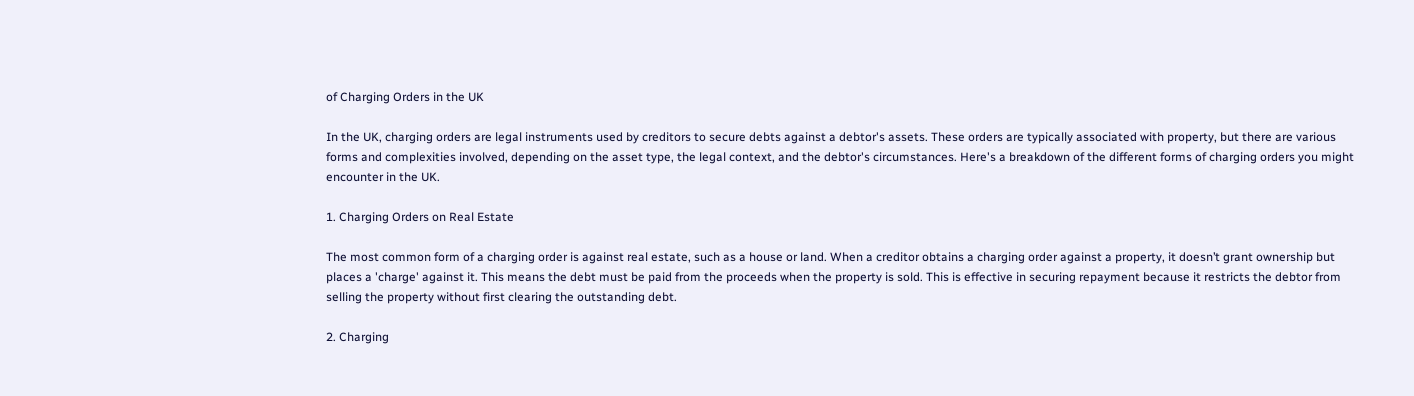of Charging Orders in the UK

In the UK, charging orders are legal instruments used by creditors to secure debts against a debtor's assets. These orders are typically associated with property, but there are various forms and complexities involved, depending on the asset type, the legal context, and the debtor's circumstances. Here's a breakdown of the different forms of charging orders you might encounter in the UK.

1. Charging Orders on Real Estate

The most common form of a charging order is against real estate, such as a house or land. When a creditor obtains a charging order against a property, it doesn’t grant ownership but places a 'charge' against it. This means the debt must be paid from the proceeds when the property is sold. This is effective in securing repayment because it restricts the debtor from selling the property without first clearing the outstanding debt.

2. Charging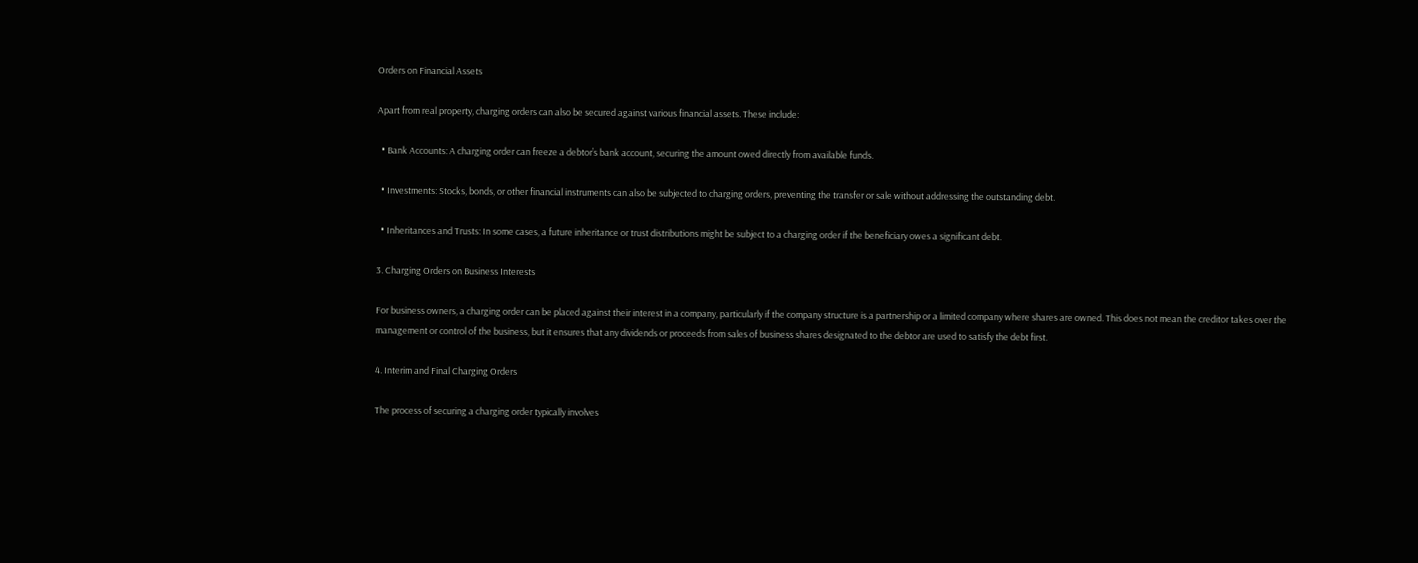Orders on Financial Assets

Apart from real property, charging orders can also be secured against various financial assets. These include:

  • Bank Accounts: A charging order can freeze a debtor’s bank account, securing the amount owed directly from available funds.

  • Investments: Stocks, bonds, or other financial instruments can also be subjected to charging orders, preventing the transfer or sale without addressing the outstanding debt.

  • Inheritances and Trusts: In some cases, a future inheritance or trust distributions might be subject to a charging order if the beneficiary owes a significant debt.

3. Charging Orders on Business Interests

For business owners, a charging order can be placed against their interest in a company, particularly if the company structure is a partnership or a limited company where shares are owned. This does not mean the creditor takes over the management or control of the business, but it ensures that any dividends or proceeds from sales of business shares designated to the debtor are used to satisfy the debt first.

4. Interim and Final Charging Orders

The process of securing a charging order typically involves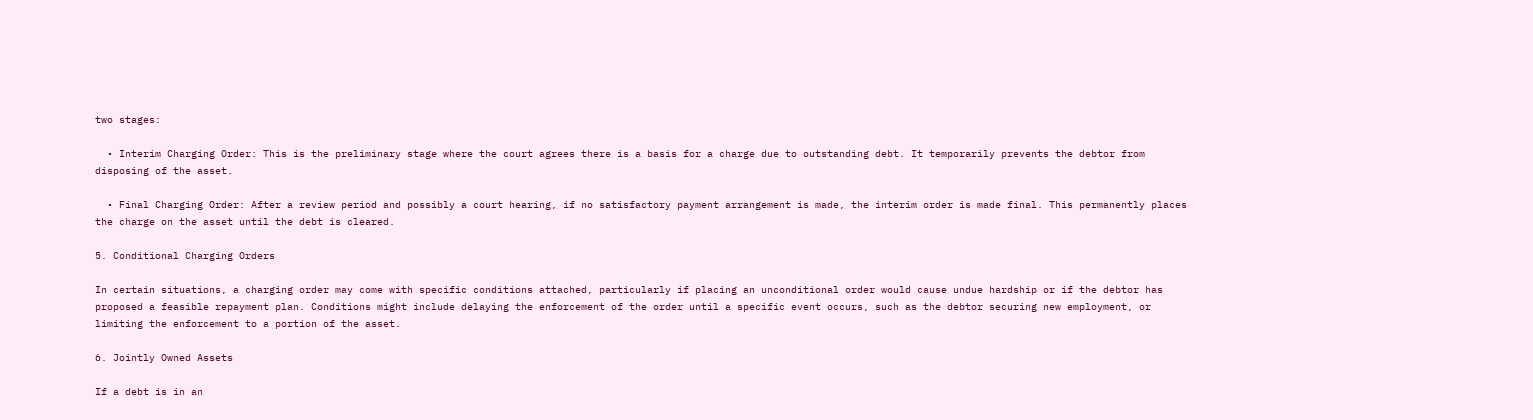two stages:

  • Interim Charging Order: This is the preliminary stage where the court agrees there is a basis for a charge due to outstanding debt. It temporarily prevents the debtor from disposing of the asset.

  • Final Charging Order: After a review period and possibly a court hearing, if no satisfactory payment arrangement is made, the interim order is made final. This permanently places the charge on the asset until the debt is cleared.

5. Conditional Charging Orders

In certain situations, a charging order may come with specific conditions attached, particularly if placing an unconditional order would cause undue hardship or if the debtor has proposed a feasible repayment plan. Conditions might include delaying the enforcement of the order until a specific event occurs, such as the debtor securing new employment, or limiting the enforcement to a portion of the asset.

6. Jointly Owned Assets

If a debt is in an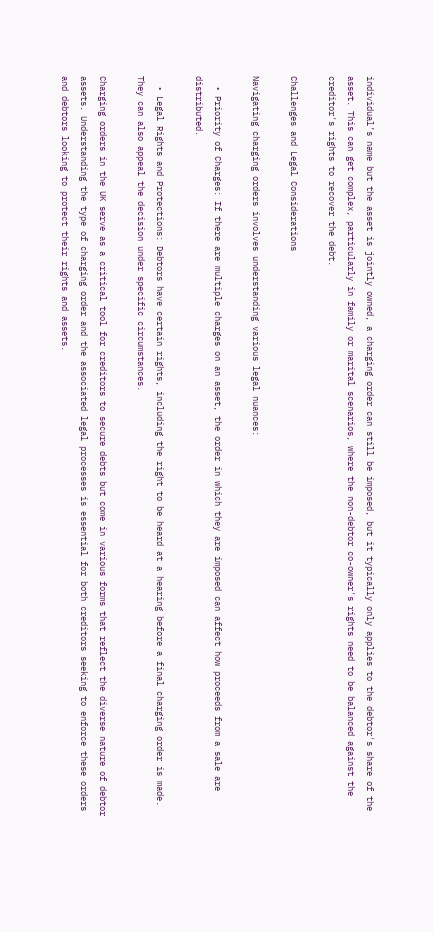individual’s name but the asset is jointly owned, a charging order can still be imposed, but it typically only applies to the debtor's share of the asset. This can get complex, particularly in family or marital scenarios, where the non-debtor co-owner's rights need to be balanced against the creditor's rights to recover the debt.

Challenges and Legal Considerations

Navigating charging orders involves understanding various legal nuances:

  • Priority of Charges: If there are multiple charges on an asset, the order in which they are imposed can affect how proceeds from a sale are distributed.

  • Legal Rights and Protections: Debtors have certain rights, including the right to be heard at a hearing before a final charging order is made. They can also appeal the decision under specific circumstances.

Charging orders in the UK serve as a critical tool for creditors to secure debts but come in various forms that reflect the diverse nature of debtor assets. Understanding the type of charging order and the associated legal processes is essential for both creditors seeking to enforce these orders and debtors looking to protect their rights and assets.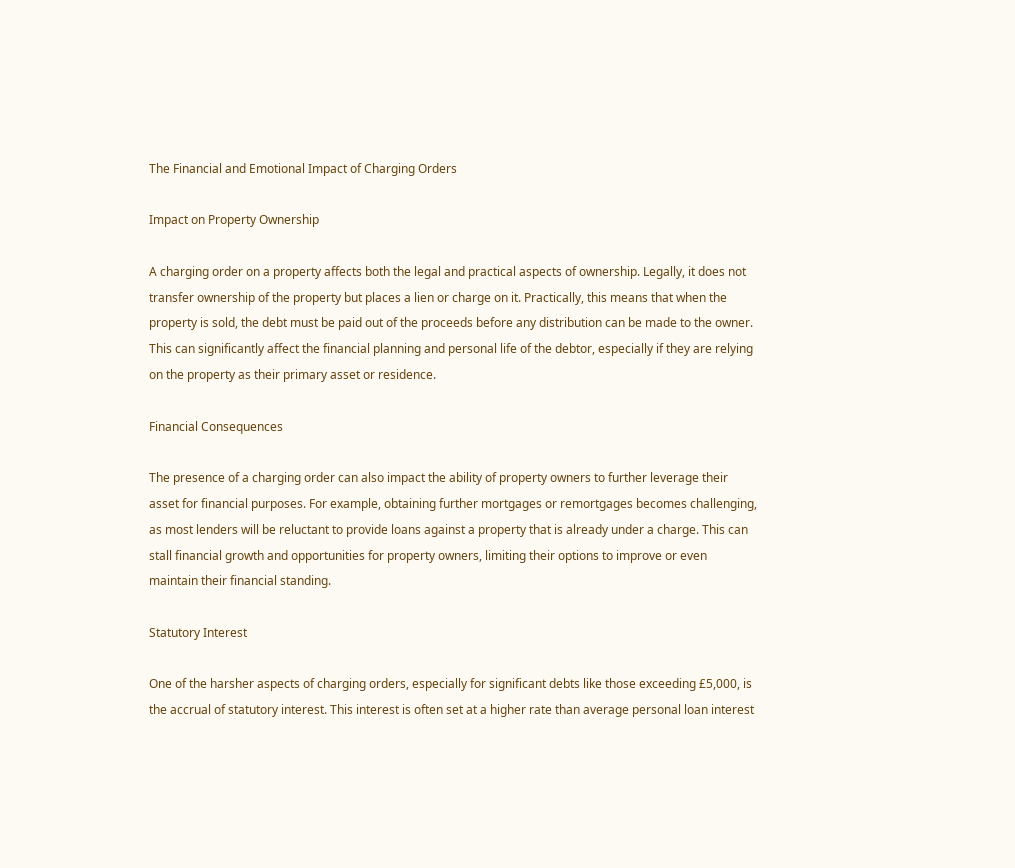The Financial and Emotional Impact of Charging Orders

Impact on Property Ownership

A charging order on a property affects both the legal and practical aspects of ownership. Legally, it does not transfer ownership of the property but places a lien or charge on it. Practically, this means that when the property is sold, the debt must be paid out of the proceeds before any distribution can be made to the owner. This can significantly affect the financial planning and personal life of the debtor, especially if they are relying on the property as their primary asset or residence.

Financial Consequences

The presence of a charging order can also impact the ability of property owners to further leverage their asset for financial purposes. For example, obtaining further mortgages or remortgages becomes challenging, as most lenders will be reluctant to provide loans against a property that is already under a charge. This can stall financial growth and opportunities for property owners, limiting their options to improve or even maintain their financial standing.

Statutory Interest

One of the harsher aspects of charging orders, especially for significant debts like those exceeding £5,000, is the accrual of statutory interest. This interest is often set at a higher rate than average personal loan interest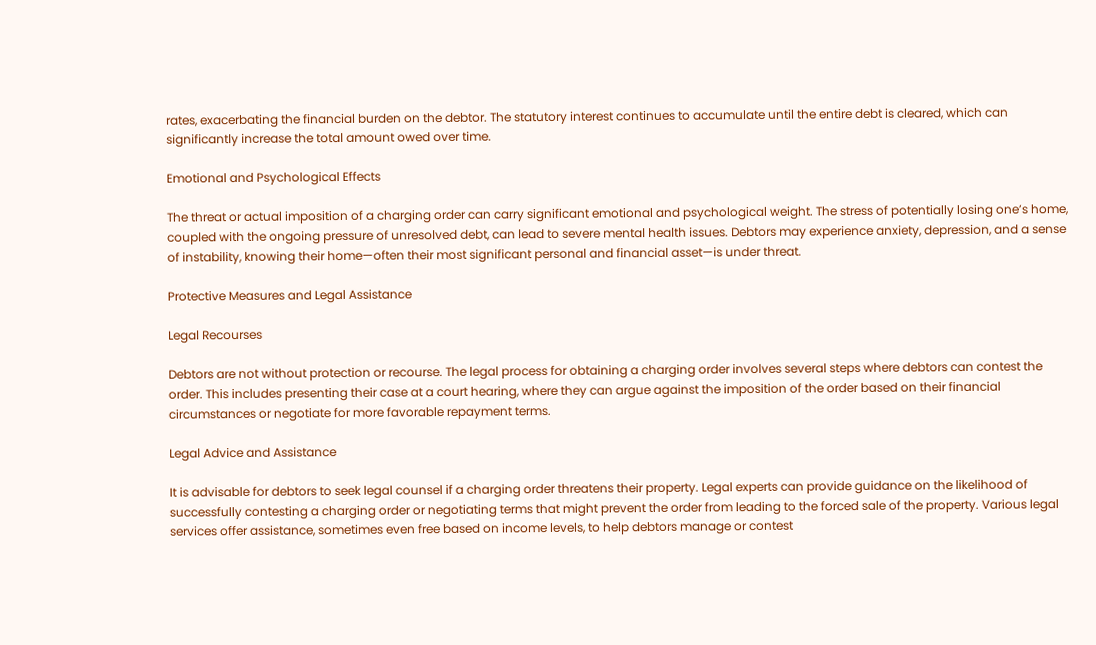rates, exacerbating the financial burden on the debtor. The statutory interest continues to accumulate until the entire debt is cleared, which can significantly increase the total amount owed over time.

Emotional and Psychological Effects

The threat or actual imposition of a charging order can carry significant emotional and psychological weight. The stress of potentially losing one’s home, coupled with the ongoing pressure of unresolved debt, can lead to severe mental health issues. Debtors may experience anxiety, depression, and a sense of instability, knowing their home—often their most significant personal and financial asset—is under threat.

Protective Measures and Legal Assistance

Legal Recourses

Debtors are not without protection or recourse. The legal process for obtaining a charging order involves several steps where debtors can contest the order. This includes presenting their case at a court hearing, where they can argue against the imposition of the order based on their financial circumstances or negotiate for more favorable repayment terms.

Legal Advice and Assistance

It is advisable for debtors to seek legal counsel if a charging order threatens their property. Legal experts can provide guidance on the likelihood of successfully contesting a charging order or negotiating terms that might prevent the order from leading to the forced sale of the property. Various legal services offer assistance, sometimes even free based on income levels, to help debtors manage or contest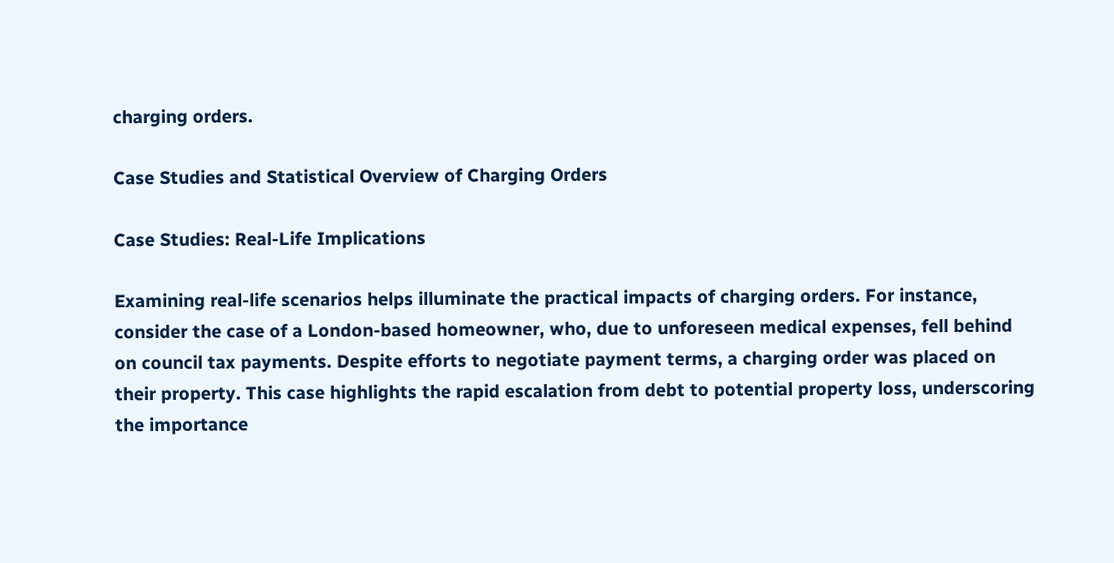charging orders.

Case Studies and Statistical Overview of Charging Orders

Case Studies: Real-Life Implications

Examining real-life scenarios helps illuminate the practical impacts of charging orders. For instance, consider the case of a London-based homeowner, who, due to unforeseen medical expenses, fell behind on council tax payments. Despite efforts to negotiate payment terms, a charging order was placed on their property. This case highlights the rapid escalation from debt to potential property loss, underscoring the importance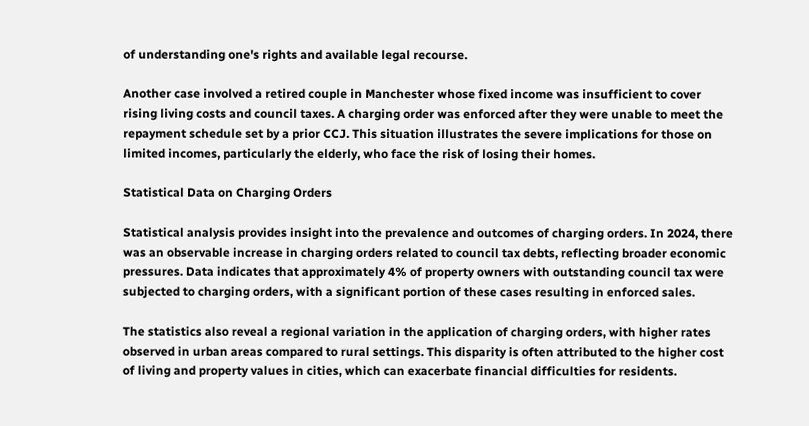of understanding one's rights and available legal recourse.

Another case involved a retired couple in Manchester whose fixed income was insufficient to cover rising living costs and council taxes. A charging order was enforced after they were unable to meet the repayment schedule set by a prior CCJ. This situation illustrates the severe implications for those on limited incomes, particularly the elderly, who face the risk of losing their homes.

Statistical Data on Charging Orders

Statistical analysis provides insight into the prevalence and outcomes of charging orders. In 2024, there was an observable increase in charging orders related to council tax debts, reflecting broader economic pressures. Data indicates that approximately 4% of property owners with outstanding council tax were subjected to charging orders, with a significant portion of these cases resulting in enforced sales.

The statistics also reveal a regional variation in the application of charging orders, with higher rates observed in urban areas compared to rural settings. This disparity is often attributed to the higher cost of living and property values in cities, which can exacerbate financial difficulties for residents.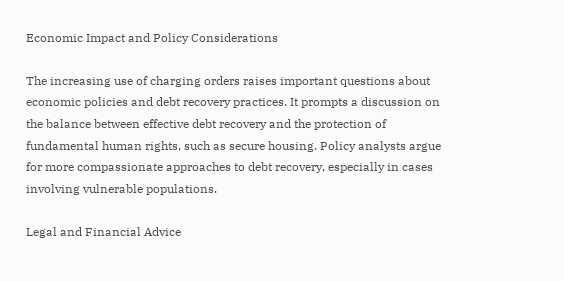Economic Impact and Policy Considerations

The increasing use of charging orders raises important questions about economic policies and debt recovery practices. It prompts a discussion on the balance between effective debt recovery and the protection of fundamental human rights, such as secure housing. Policy analysts argue for more compassionate approaches to debt recovery, especially in cases involving vulnerable populations.

Legal and Financial Advice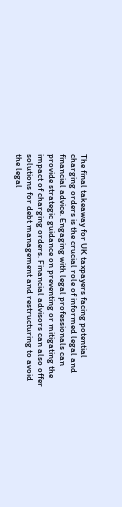The final takeaway for UK taxpayers facing potential charging orders is the crucial role of informed legal and financial advice. Engaging with legal professionals can provide strategic guidance on preventing or mitigating the impact of charging orders. Financial advisors can also offer solutions for debt management and restructuring to avoid the legal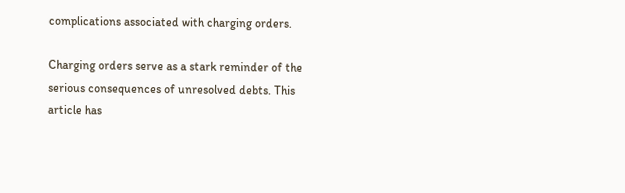complications associated with charging orders.

Charging orders serve as a stark reminder of the serious consequences of unresolved debts. This article has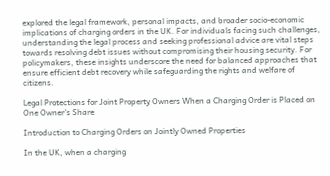explored the legal framework, personal impacts, and broader socio-economic implications of charging orders in the UK. For individuals facing such challenges, understanding the legal process and seeking professional advice are vital steps towards resolving debt issues without compromising their housing security. For policymakers, these insights underscore the need for balanced approaches that ensure efficient debt recovery while safeguarding the rights and welfare of citizens.

Legal Protections for Joint Property Owners When a Charging Order is Placed on One Owner's Share

Introduction to Charging Orders on Jointly Owned Properties

In the UK, when a charging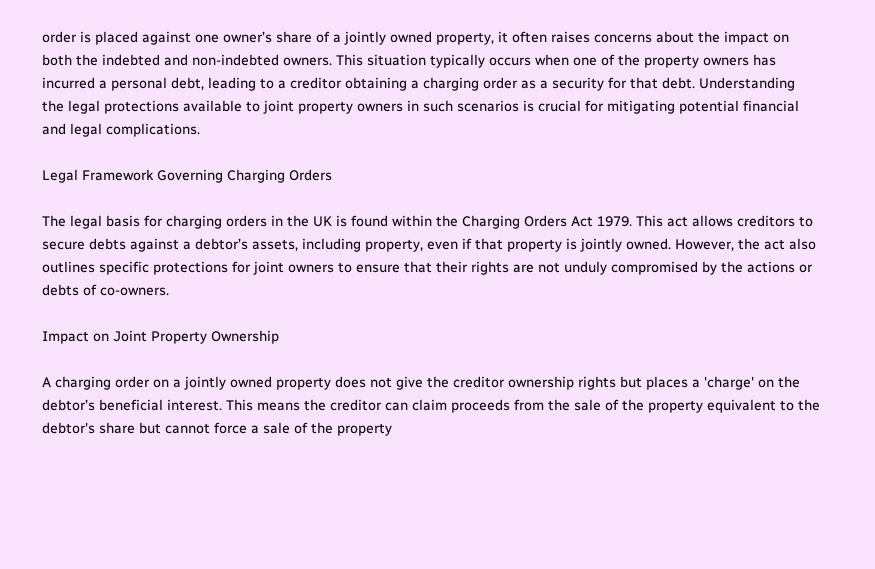order is placed against one owner’s share of a jointly owned property, it often raises concerns about the impact on both the indebted and non-indebted owners. This situation typically occurs when one of the property owners has incurred a personal debt, leading to a creditor obtaining a charging order as a security for that debt. Understanding the legal protections available to joint property owners in such scenarios is crucial for mitigating potential financial and legal complications.

Legal Framework Governing Charging Orders

The legal basis for charging orders in the UK is found within the Charging Orders Act 1979. This act allows creditors to secure debts against a debtor’s assets, including property, even if that property is jointly owned. However, the act also outlines specific protections for joint owners to ensure that their rights are not unduly compromised by the actions or debts of co-owners.

Impact on Joint Property Ownership

A charging order on a jointly owned property does not give the creditor ownership rights but places a 'charge' on the debtor’s beneficial interest. This means the creditor can claim proceeds from the sale of the property equivalent to the debtor's share but cannot force a sale of the property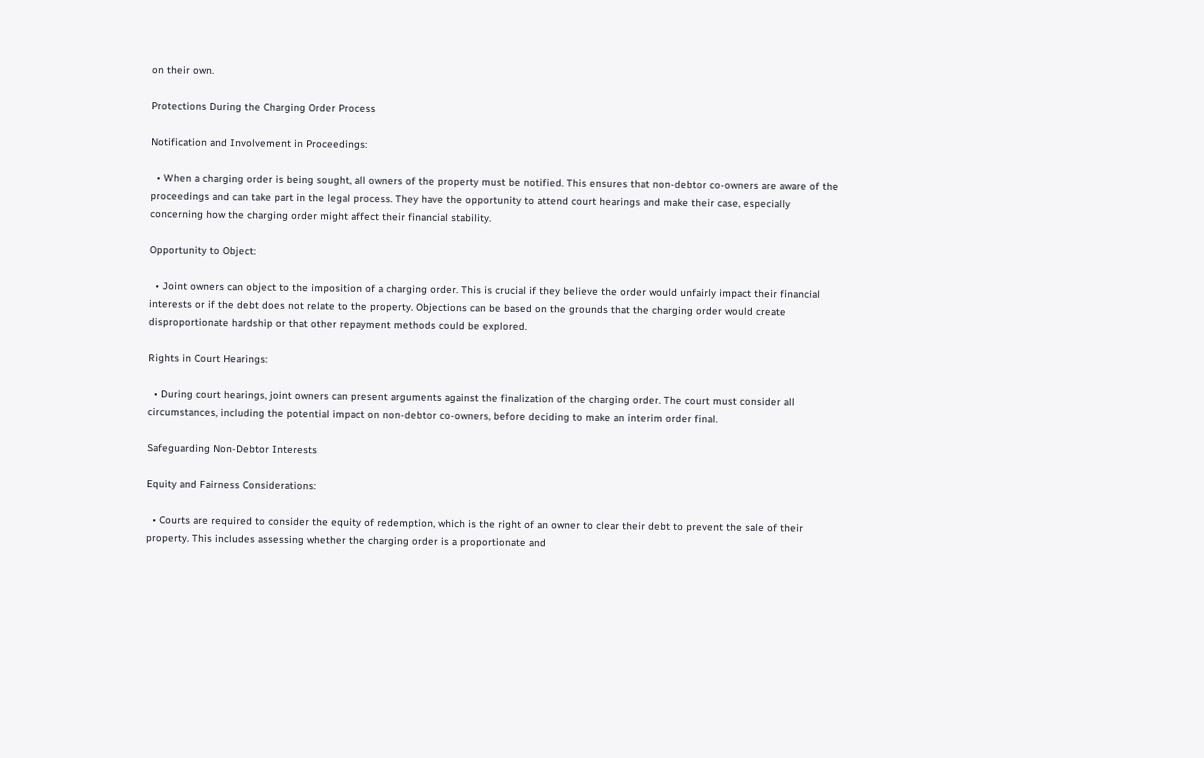on their own.

Protections During the Charging Order Process

Notification and Involvement in Proceedings:

  • When a charging order is being sought, all owners of the property must be notified. This ensures that non-debtor co-owners are aware of the proceedings and can take part in the legal process. They have the opportunity to attend court hearings and make their case, especially concerning how the charging order might affect their financial stability.

Opportunity to Object:

  • Joint owners can object to the imposition of a charging order. This is crucial if they believe the order would unfairly impact their financial interests or if the debt does not relate to the property. Objections can be based on the grounds that the charging order would create disproportionate hardship or that other repayment methods could be explored.

Rights in Court Hearings:

  • During court hearings, joint owners can present arguments against the finalization of the charging order. The court must consider all circumstances, including the potential impact on non-debtor co-owners, before deciding to make an interim order final.

Safeguarding Non-Debtor Interests

Equity and Fairness Considerations:

  • Courts are required to consider the equity of redemption, which is the right of an owner to clear their debt to prevent the sale of their property. This includes assessing whether the charging order is a proportionate and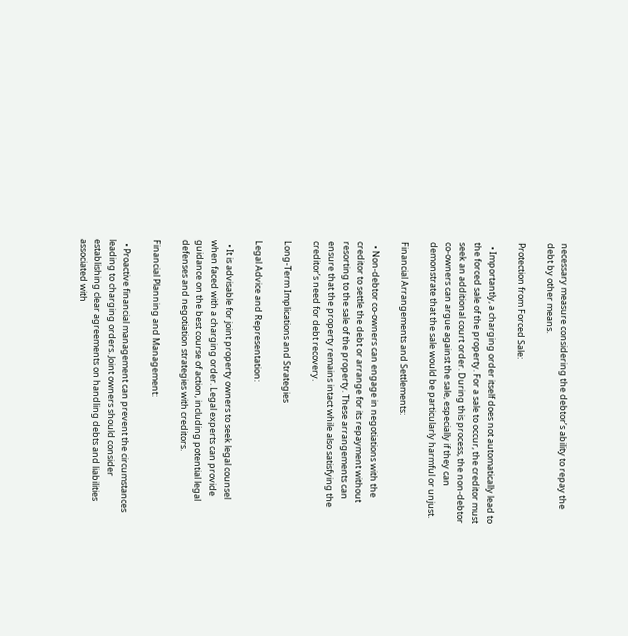necessary measure considering the debtor’s ability to repay the debt by other means.

Protection from Forced Sale:

  • Importantly, a charging order itself does not automatically lead to the forced sale of the property. For a sale to occur, the creditor must seek an additional court order. During this process, the non-debtor co-owners can argue against the sale, especially if they can demonstrate that the sale would be particularly harmful or unjust.

Financial Arrangements and Settlements:

  • Non-debtor co-owners can engage in negotiations with the creditor to settle the debt or arrange for its repayment without resorting to the sale of the property. These arrangements can ensure that the property remains intact while also satisfying the creditor’s need for debt recovery.

Long-Term Implications and Strategies

Legal Advice and Representation:

  • It is advisable for joint property owners to seek legal counsel when faced with a charging order. Legal experts can provide guidance on the best course of action, including potential legal defenses and negotiation strategies with creditors.

Financial Planning and Management:

  • Proactive financial management can prevent the circumstances leading to charging orders. Joint owners should consider establishing clear agreements on handling debts and liabilities associated with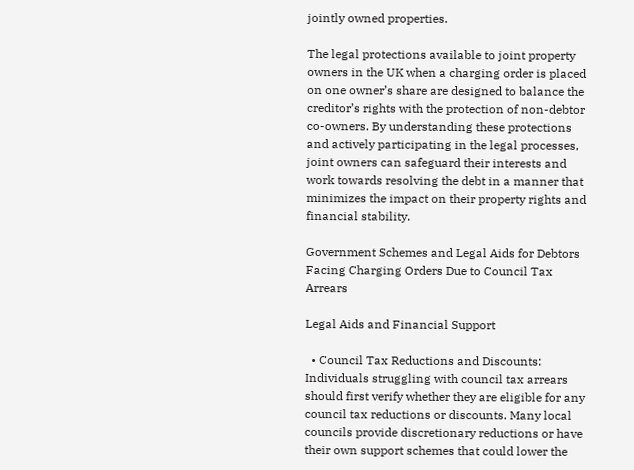jointly owned properties.

The legal protections available to joint property owners in the UK when a charging order is placed on one owner’s share are designed to balance the creditor’s rights with the protection of non-debtor co-owners. By understanding these protections and actively participating in the legal processes, joint owners can safeguard their interests and work towards resolving the debt in a manner that minimizes the impact on their property rights and financial stability.

Government Schemes and Legal Aids for Debtors Facing Charging Orders Due to Council Tax Arrears

Legal Aids and Financial Support

  • Council Tax Reductions and Discounts: Individuals struggling with council tax arrears should first verify whether they are eligible for any council tax reductions or discounts. Many local councils provide discretionary reductions or have their own support schemes that could lower the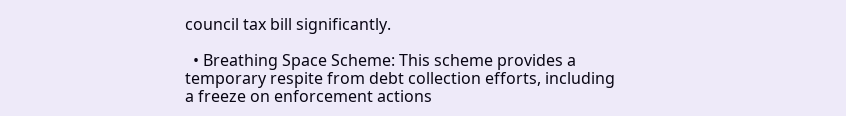council tax bill significantly.

  • Breathing Space Scheme: This scheme provides a temporary respite from debt collection efforts, including a freeze on enforcement actions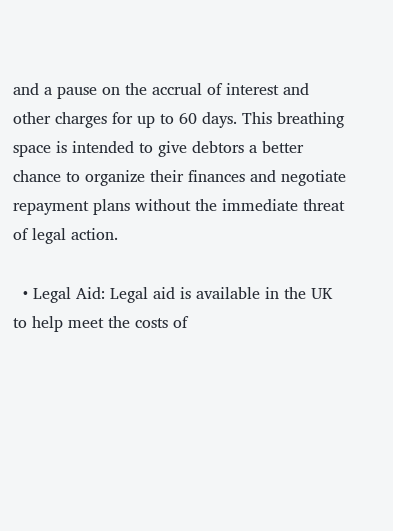and a pause on the accrual of interest and other charges for up to 60 days. This breathing space is intended to give debtors a better chance to organize their finances and negotiate repayment plans without the immediate threat of legal action.

  • Legal Aid: Legal aid is available in the UK to help meet the costs of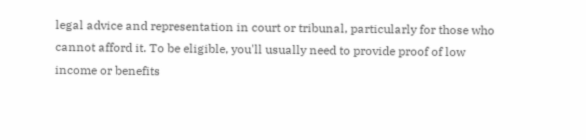legal advice and representation in court or tribunal, particularly for those who cannot afford it. To be eligible, you'll usually need to provide proof of low income or benefits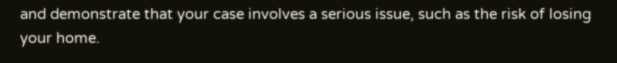and demonstrate that your case involves a serious issue, such as the risk of losing your home.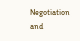Negotiation and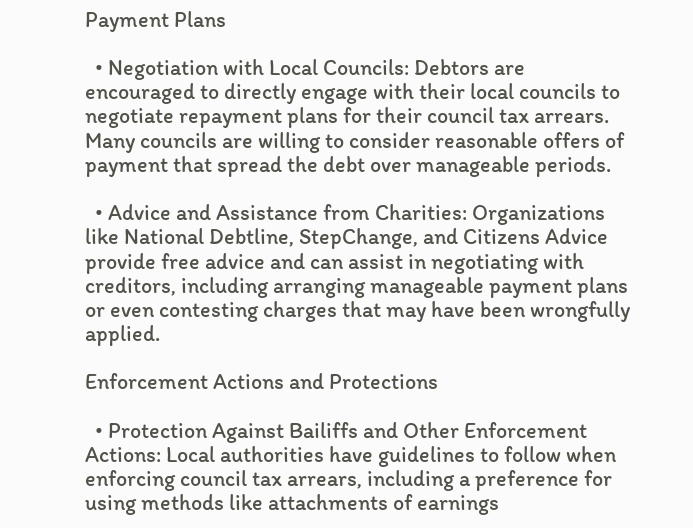Payment Plans

  • Negotiation with Local Councils: Debtors are encouraged to directly engage with their local councils to negotiate repayment plans for their council tax arrears. Many councils are willing to consider reasonable offers of payment that spread the debt over manageable periods.

  • Advice and Assistance from Charities: Organizations like National Debtline, StepChange, and Citizens Advice provide free advice and can assist in negotiating with creditors, including arranging manageable payment plans or even contesting charges that may have been wrongfully applied.

Enforcement Actions and Protections

  • Protection Against Bailiffs and Other Enforcement Actions: Local authorities have guidelines to follow when enforcing council tax arrears, including a preference for using methods like attachments of earnings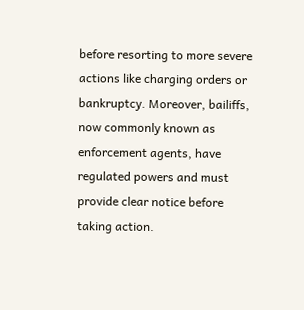before resorting to more severe actions like charging orders or bankruptcy. Moreover, bailiffs, now commonly known as enforcement agents, have regulated powers and must provide clear notice before taking action.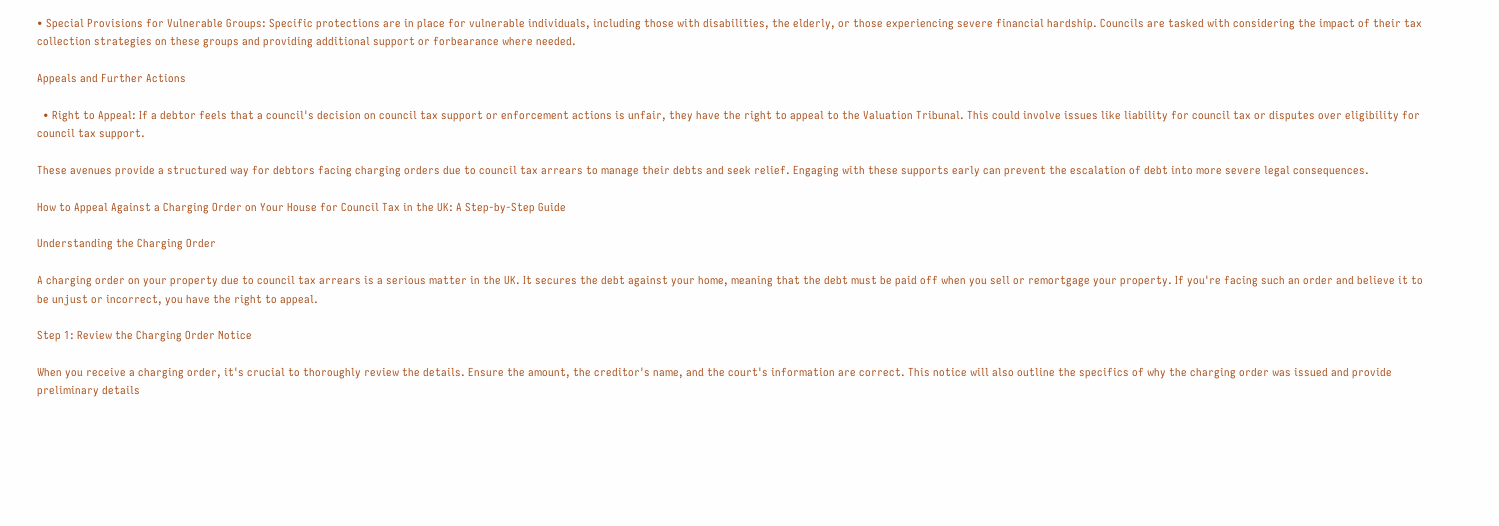• Special Provisions for Vulnerable Groups: Specific protections are in place for vulnerable individuals, including those with disabilities, the elderly, or those experiencing severe financial hardship. Councils are tasked with considering the impact of their tax collection strategies on these groups and providing additional support or forbearance where needed.

Appeals and Further Actions

  • Right to Appeal: If a debtor feels that a council's decision on council tax support or enforcement actions is unfair, they have the right to appeal to the Valuation Tribunal. This could involve issues like liability for council tax or disputes over eligibility for council tax support.

These avenues provide a structured way for debtors facing charging orders due to council tax arrears to manage their debts and seek relief. Engaging with these supports early can prevent the escalation of debt into more severe legal consequences.

How to Appeal Against a Charging Order on Your House for Council Tax in the UK: A Step-by-Step Guide

Understanding the Charging Order

A charging order on your property due to council tax arrears is a serious matter in the UK. It secures the debt against your home, meaning that the debt must be paid off when you sell or remortgage your property. If you're facing such an order and believe it to be unjust or incorrect, you have the right to appeal.

Step 1: Review the Charging Order Notice

When you receive a charging order, it's crucial to thoroughly review the details. Ensure the amount, the creditor's name, and the court's information are correct. This notice will also outline the specifics of why the charging order was issued and provide preliminary details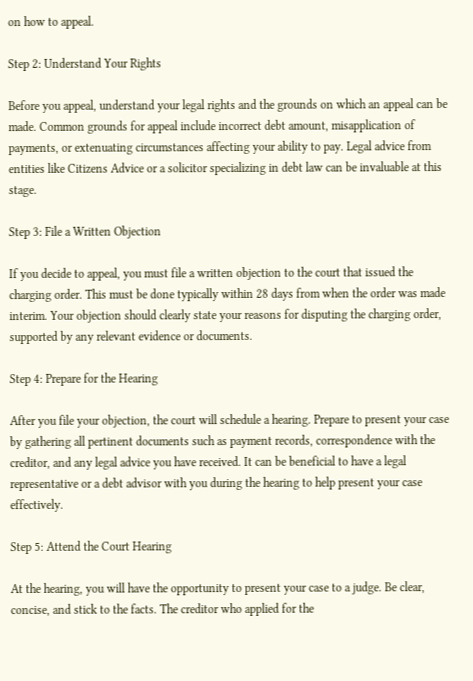on how to appeal.

Step 2: Understand Your Rights

Before you appeal, understand your legal rights and the grounds on which an appeal can be made. Common grounds for appeal include incorrect debt amount, misapplication of payments, or extenuating circumstances affecting your ability to pay. Legal advice from entities like Citizens Advice or a solicitor specializing in debt law can be invaluable at this stage.

Step 3: File a Written Objection

If you decide to appeal, you must file a written objection to the court that issued the charging order. This must be done typically within 28 days from when the order was made interim. Your objection should clearly state your reasons for disputing the charging order, supported by any relevant evidence or documents.

Step 4: Prepare for the Hearing

After you file your objection, the court will schedule a hearing. Prepare to present your case by gathering all pertinent documents such as payment records, correspondence with the creditor, and any legal advice you have received. It can be beneficial to have a legal representative or a debt advisor with you during the hearing to help present your case effectively.

Step 5: Attend the Court Hearing

At the hearing, you will have the opportunity to present your case to a judge. Be clear, concise, and stick to the facts. The creditor who applied for the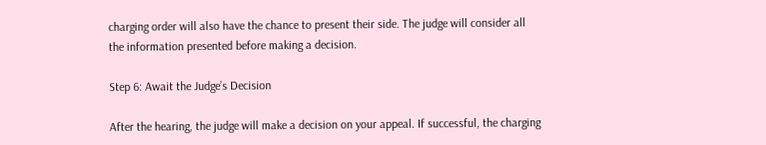charging order will also have the chance to present their side. The judge will consider all the information presented before making a decision.

Step 6: Await the Judge’s Decision

After the hearing, the judge will make a decision on your appeal. If successful, the charging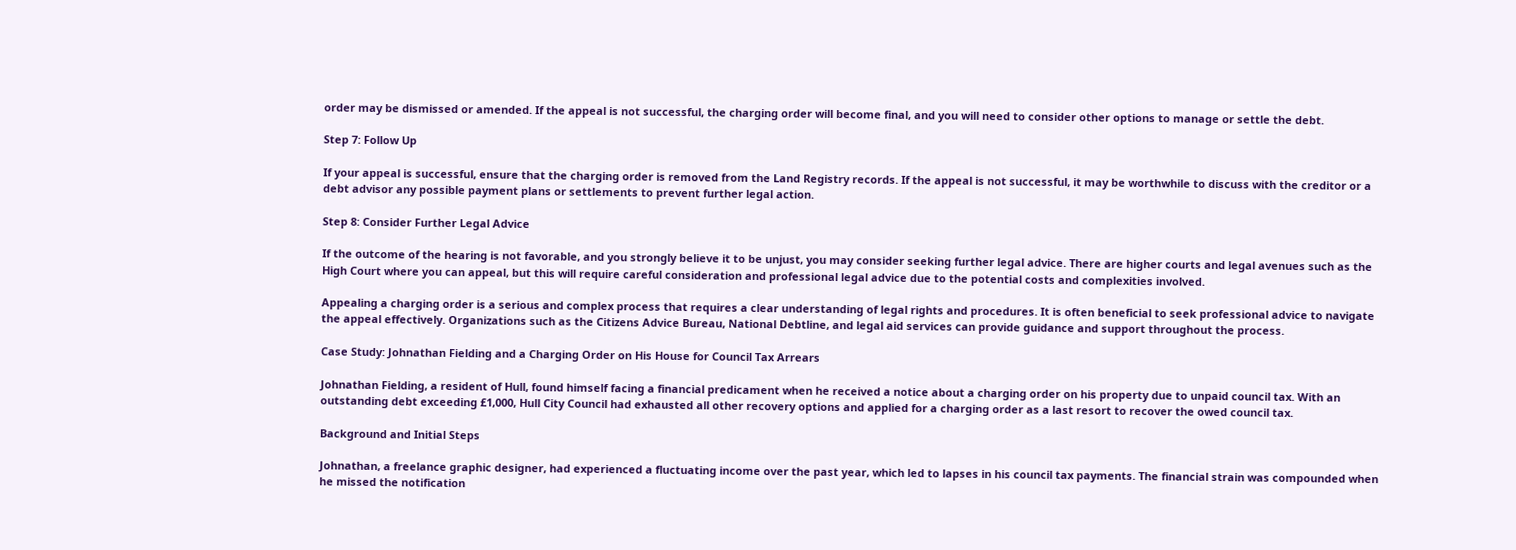order may be dismissed or amended. If the appeal is not successful, the charging order will become final, and you will need to consider other options to manage or settle the debt.

Step 7: Follow Up

If your appeal is successful, ensure that the charging order is removed from the Land Registry records. If the appeal is not successful, it may be worthwhile to discuss with the creditor or a debt advisor any possible payment plans or settlements to prevent further legal action.

Step 8: Consider Further Legal Advice

If the outcome of the hearing is not favorable, and you strongly believe it to be unjust, you may consider seeking further legal advice. There are higher courts and legal avenues such as the High Court where you can appeal, but this will require careful consideration and professional legal advice due to the potential costs and complexities involved.

Appealing a charging order is a serious and complex process that requires a clear understanding of legal rights and procedures. It is often beneficial to seek professional advice to navigate the appeal effectively. Organizations such as the Citizens Advice Bureau, National Debtline, and legal aid services can provide guidance and support throughout the process.

Case Study: Johnathan Fielding and a Charging Order on His House for Council Tax Arrears

Johnathan Fielding, a resident of Hull, found himself facing a financial predicament when he received a notice about a charging order on his property due to unpaid council tax. With an outstanding debt exceeding £1,000, Hull City Council had exhausted all other recovery options and applied for a charging order as a last resort to recover the owed council tax.

Background and Initial Steps

Johnathan, a freelance graphic designer, had experienced a fluctuating income over the past year, which led to lapses in his council tax payments. The financial strain was compounded when he missed the notification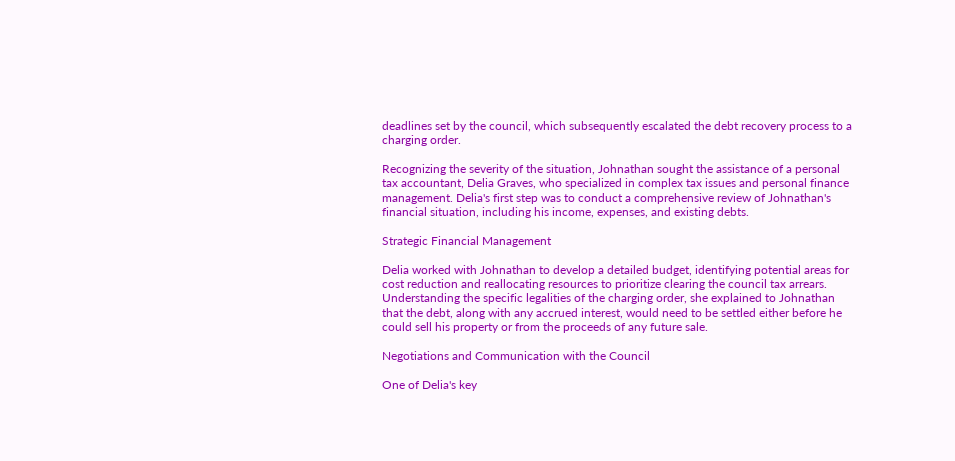deadlines set by the council, which subsequently escalated the debt recovery process to a charging order.

Recognizing the severity of the situation, Johnathan sought the assistance of a personal tax accountant, Delia Graves, who specialized in complex tax issues and personal finance management. Delia's first step was to conduct a comprehensive review of Johnathan's financial situation, including his income, expenses, and existing debts.

Strategic Financial Management

Delia worked with Johnathan to develop a detailed budget, identifying potential areas for cost reduction and reallocating resources to prioritize clearing the council tax arrears. Understanding the specific legalities of the charging order, she explained to Johnathan that the debt, along with any accrued interest, would need to be settled either before he could sell his property or from the proceeds of any future sale.

Negotiations and Communication with the Council

One of Delia's key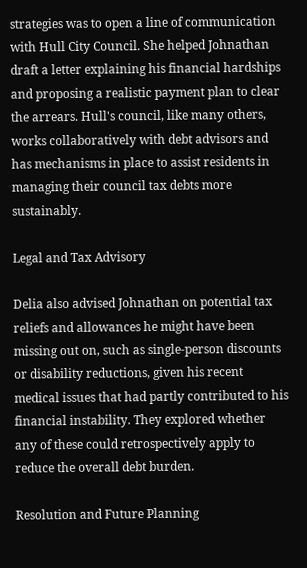strategies was to open a line of communication with Hull City Council. She helped Johnathan draft a letter explaining his financial hardships and proposing a realistic payment plan to clear the arrears. Hull's council, like many others, works collaboratively with debt advisors and has mechanisms in place to assist residents in managing their council tax debts more sustainably.

Legal and Tax Advisory

Delia also advised Johnathan on potential tax reliefs and allowances he might have been missing out on, such as single-person discounts or disability reductions, given his recent medical issues that had partly contributed to his financial instability. They explored whether any of these could retrospectively apply to reduce the overall debt burden.

Resolution and Future Planning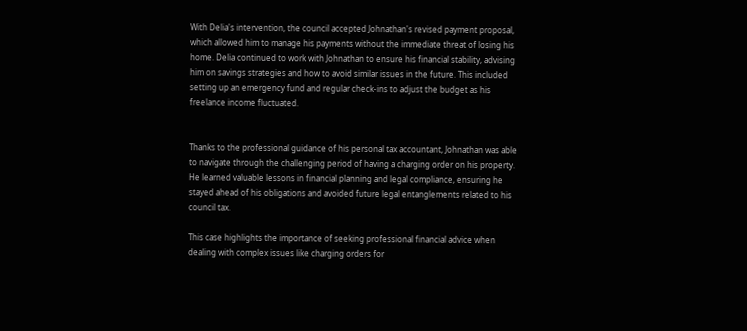With Delia's intervention, the council accepted Johnathan's revised payment proposal, which allowed him to manage his payments without the immediate threat of losing his home. Delia continued to work with Johnathan to ensure his financial stability, advising him on savings strategies and how to avoid similar issues in the future. This included setting up an emergency fund and regular check-ins to adjust the budget as his freelance income fluctuated.


Thanks to the professional guidance of his personal tax accountant, Johnathan was able to navigate through the challenging period of having a charging order on his property. He learned valuable lessons in financial planning and legal compliance, ensuring he stayed ahead of his obligations and avoided future legal entanglements related to his council tax.

This case highlights the importance of seeking professional financial advice when dealing with complex issues like charging orders for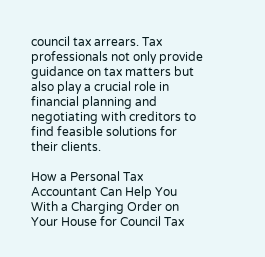council tax arrears. Tax professionals not only provide guidance on tax matters but also play a crucial role in financial planning and negotiating with creditors to find feasible solutions for their clients.

How a Personal Tax Accountant Can Help You With a Charging Order on Your House for Council Tax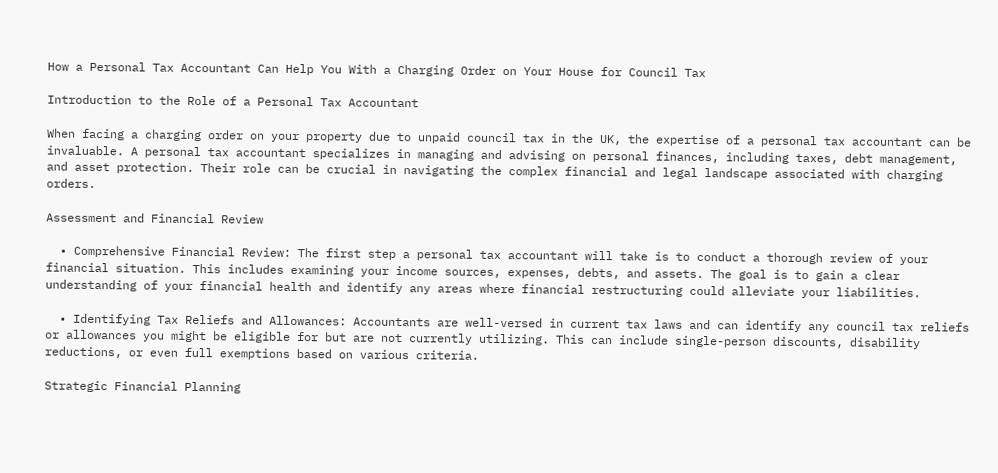How a Personal Tax Accountant Can Help You With a Charging Order on Your House for Council Tax

Introduction to the Role of a Personal Tax Accountant

When facing a charging order on your property due to unpaid council tax in the UK, the expertise of a personal tax accountant can be invaluable. A personal tax accountant specializes in managing and advising on personal finances, including taxes, debt management, and asset protection. Their role can be crucial in navigating the complex financial and legal landscape associated with charging orders.

Assessment and Financial Review

  • Comprehensive Financial Review: The first step a personal tax accountant will take is to conduct a thorough review of your financial situation. This includes examining your income sources, expenses, debts, and assets. The goal is to gain a clear understanding of your financial health and identify any areas where financial restructuring could alleviate your liabilities.

  • Identifying Tax Reliefs and Allowances: Accountants are well-versed in current tax laws and can identify any council tax reliefs or allowances you might be eligible for but are not currently utilizing. This can include single-person discounts, disability reductions, or even full exemptions based on various criteria.

Strategic Financial Planning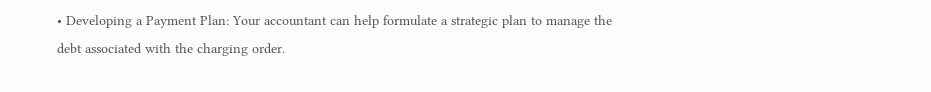• Developing a Payment Plan: Your accountant can help formulate a strategic plan to manage the debt associated with the charging order.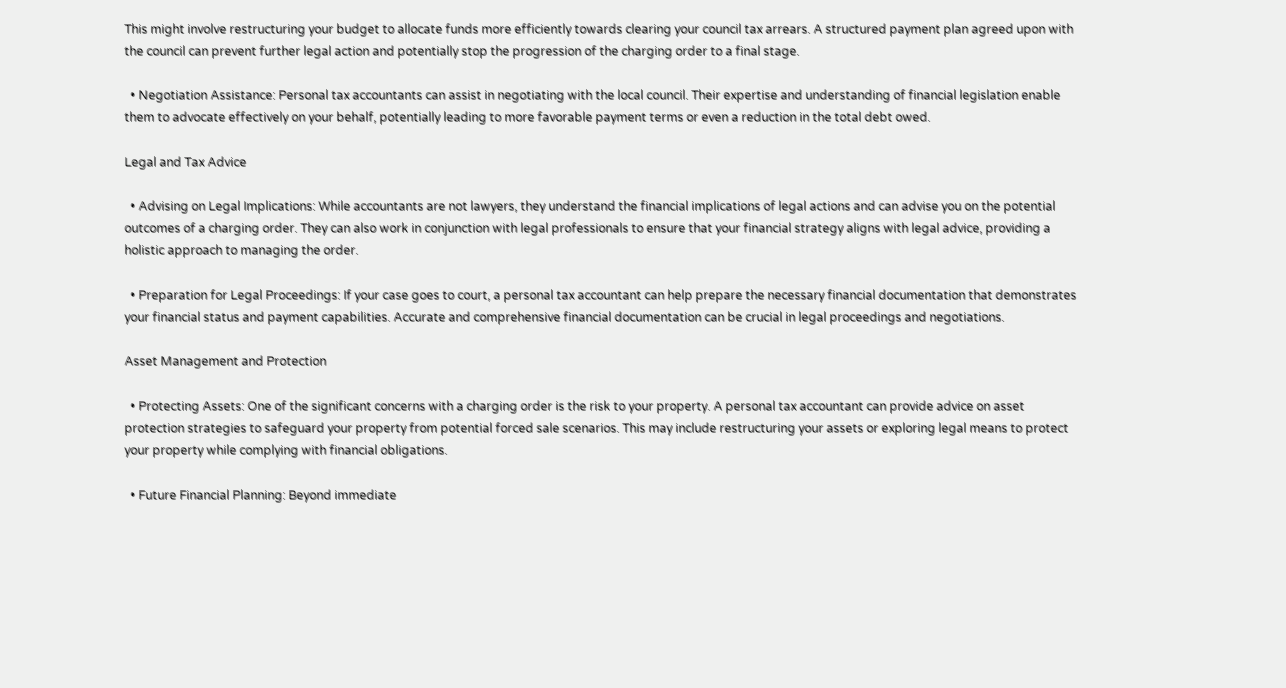This might involve restructuring your budget to allocate funds more efficiently towards clearing your council tax arrears. A structured payment plan agreed upon with the council can prevent further legal action and potentially stop the progression of the charging order to a final stage.

  • Negotiation Assistance: Personal tax accountants can assist in negotiating with the local council. Their expertise and understanding of financial legislation enable them to advocate effectively on your behalf, potentially leading to more favorable payment terms or even a reduction in the total debt owed.

Legal and Tax Advice

  • Advising on Legal Implications: While accountants are not lawyers, they understand the financial implications of legal actions and can advise you on the potential outcomes of a charging order. They can also work in conjunction with legal professionals to ensure that your financial strategy aligns with legal advice, providing a holistic approach to managing the order.

  • Preparation for Legal Proceedings: If your case goes to court, a personal tax accountant can help prepare the necessary financial documentation that demonstrates your financial status and payment capabilities. Accurate and comprehensive financial documentation can be crucial in legal proceedings and negotiations.

Asset Management and Protection

  • Protecting Assets: One of the significant concerns with a charging order is the risk to your property. A personal tax accountant can provide advice on asset protection strategies to safeguard your property from potential forced sale scenarios. This may include restructuring your assets or exploring legal means to protect your property while complying with financial obligations.

  • Future Financial Planning: Beyond immediate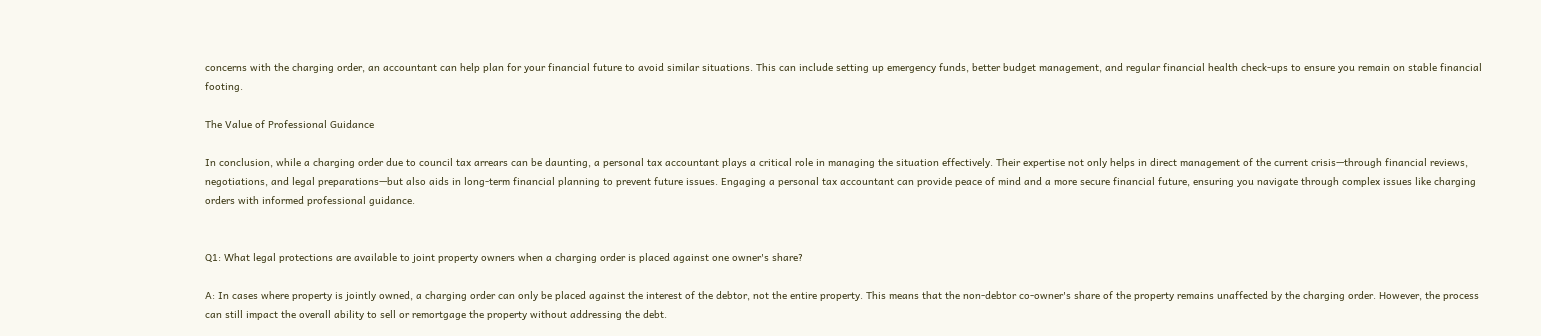concerns with the charging order, an accountant can help plan for your financial future to avoid similar situations. This can include setting up emergency funds, better budget management, and regular financial health check-ups to ensure you remain on stable financial footing.

The Value of Professional Guidance

In conclusion, while a charging order due to council tax arrears can be daunting, a personal tax accountant plays a critical role in managing the situation effectively. Their expertise not only helps in direct management of the current crisis—through financial reviews, negotiations, and legal preparations—but also aids in long-term financial planning to prevent future issues. Engaging a personal tax accountant can provide peace of mind and a more secure financial future, ensuring you navigate through complex issues like charging orders with informed professional guidance.


Q1: What legal protections are available to joint property owners when a charging order is placed against one owner's share?

A: In cases where property is jointly owned, a charging order can only be placed against the interest of the debtor, not the entire property. This means that the non-debtor co-owner's share of the property remains unaffected by the charging order. However, the process can still impact the overall ability to sell or remortgage the property without addressing the debt.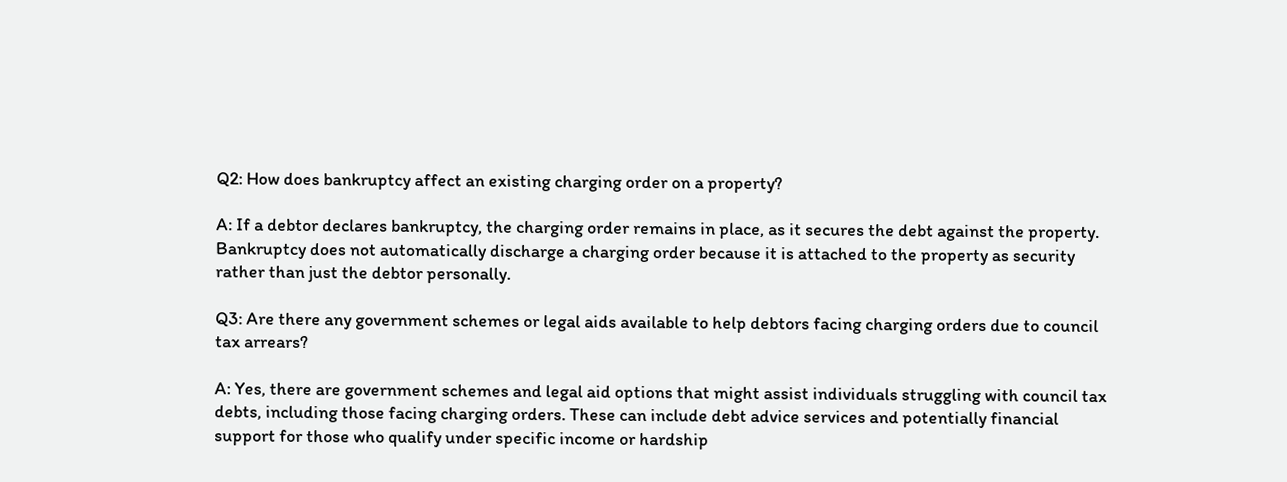Q2: How does bankruptcy affect an existing charging order on a property?

A: If a debtor declares bankruptcy, the charging order remains in place, as it secures the debt against the property. Bankruptcy does not automatically discharge a charging order because it is attached to the property as security rather than just the debtor personally.

Q3: Are there any government schemes or legal aids available to help debtors facing charging orders due to council tax arrears?

A: Yes, there are government schemes and legal aid options that might assist individuals struggling with council tax debts, including those facing charging orders. These can include debt advice services and potentially financial support for those who qualify under specific income or hardship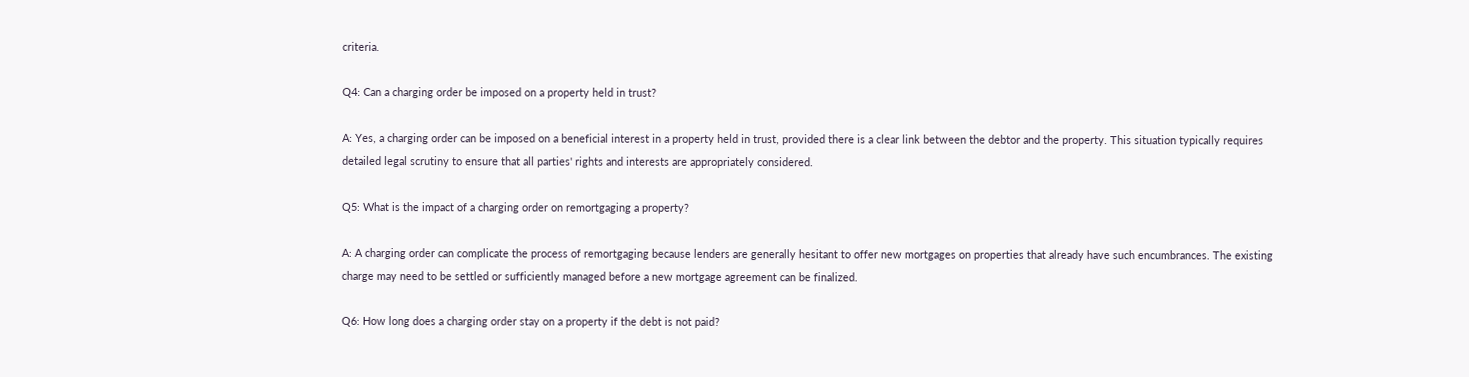criteria.

Q4: Can a charging order be imposed on a property held in trust?

A: Yes, a charging order can be imposed on a beneficial interest in a property held in trust, provided there is a clear link between the debtor and the property. This situation typically requires detailed legal scrutiny to ensure that all parties' rights and interests are appropriately considered.

Q5: What is the impact of a charging order on remortgaging a property?

A: A charging order can complicate the process of remortgaging because lenders are generally hesitant to offer new mortgages on properties that already have such encumbrances. The existing charge may need to be settled or sufficiently managed before a new mortgage agreement can be finalized.

Q6: How long does a charging order stay on a property if the debt is not paid?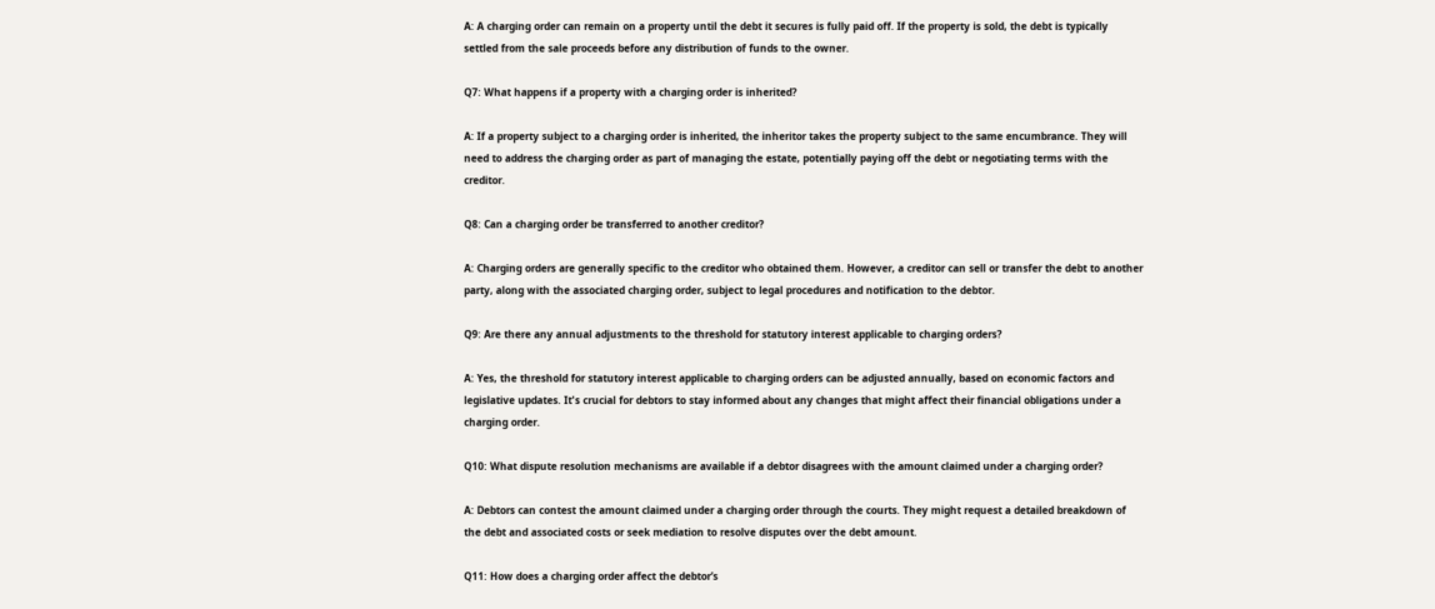A: A charging order can remain on a property until the debt it secures is fully paid off. If the property is sold, the debt is typically settled from the sale proceeds before any distribution of funds to the owner.

Q7: What happens if a property with a charging order is inherited?

A: If a property subject to a charging order is inherited, the inheritor takes the property subject to the same encumbrance. They will need to address the charging order as part of managing the estate, potentially paying off the debt or negotiating terms with the creditor.

Q8: Can a charging order be transferred to another creditor?

A: Charging orders are generally specific to the creditor who obtained them. However, a creditor can sell or transfer the debt to another party, along with the associated charging order, subject to legal procedures and notification to the debtor.

Q9: Are there any annual adjustments to the threshold for statutory interest applicable to charging orders?

A: Yes, the threshold for statutory interest applicable to charging orders can be adjusted annually, based on economic factors and legislative updates. It's crucial for debtors to stay informed about any changes that might affect their financial obligations under a charging order.

Q10: What dispute resolution mechanisms are available if a debtor disagrees with the amount claimed under a charging order?

A: Debtors can contest the amount claimed under a charging order through the courts. They might request a detailed breakdown of the debt and associated costs or seek mediation to resolve disputes over the debt amount.

Q11: How does a charging order affect the debtor’s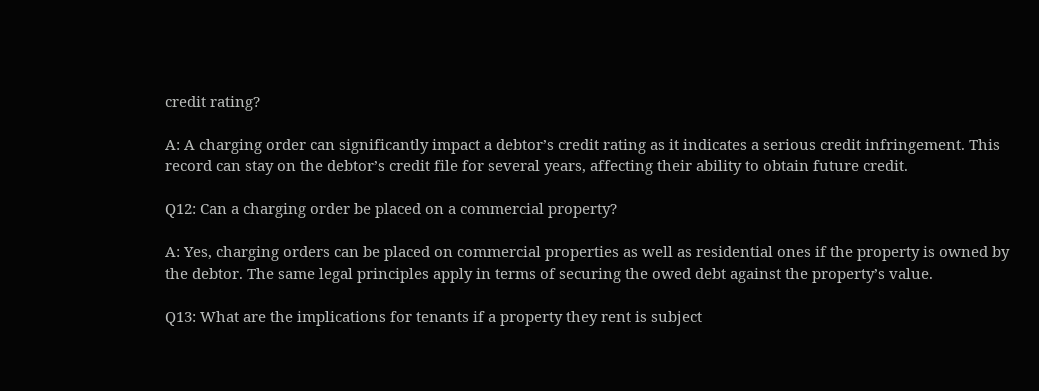credit rating?

A: A charging order can significantly impact a debtor’s credit rating as it indicates a serious credit infringement. This record can stay on the debtor’s credit file for several years, affecting their ability to obtain future credit.

Q12: Can a charging order be placed on a commercial property?

A: Yes, charging orders can be placed on commercial properties as well as residential ones if the property is owned by the debtor. The same legal principles apply in terms of securing the owed debt against the property’s value.

Q13: What are the implications for tenants if a property they rent is subject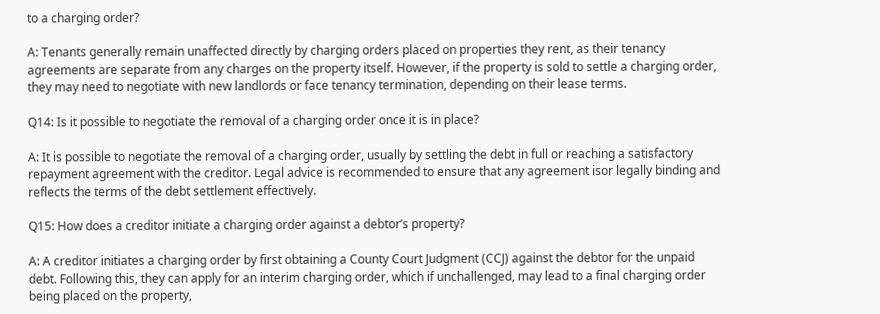to a charging order?

A: Tenants generally remain unaffected directly by charging orders placed on properties they rent, as their tenancy agreements are separate from any charges on the property itself. However, if the property is sold to settle a charging order, they may need to negotiate with new landlords or face tenancy termination, depending on their lease terms.

Q14: Is it possible to negotiate the removal of a charging order once it is in place?

A: It is possible to negotiate the removal of a charging order, usually by settling the debt in full or reaching a satisfactory repayment agreement with the creditor. Legal advice is recommended to ensure that any agreement isor legally binding and reflects the terms of the debt settlement effectively.

Q15: How does a creditor initiate a charging order against a debtor’s property?

A: A creditor initiates a charging order by first obtaining a County Court Judgment (CCJ) against the debtor for the unpaid debt. Following this, they can apply for an interim charging order, which if unchallenged, may lead to a final charging order being placed on the property,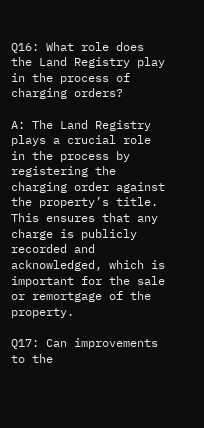Q16: What role does the Land Registry play in the process of charging orders?

A: The Land Registry plays a crucial role in the process by registering the charging order against the property’s title. This ensures that any charge is publicly recorded and acknowledged, which is important for the sale or remortgage of the property.

Q17: Can improvements to the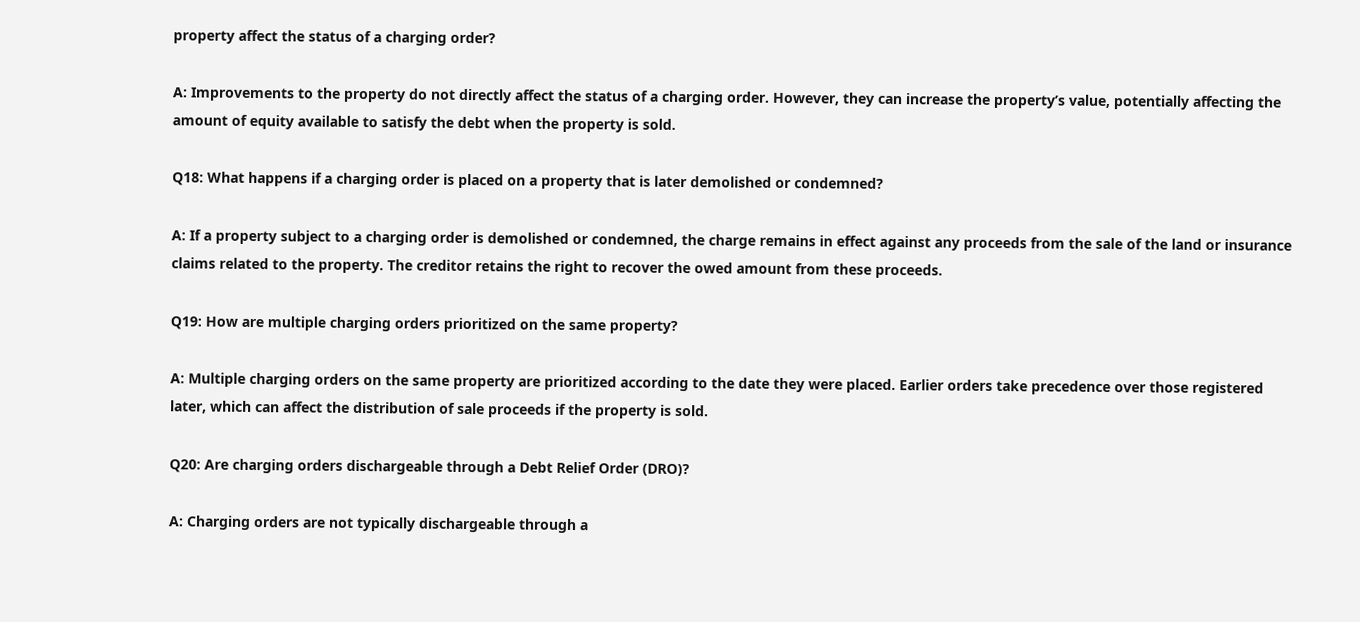property affect the status of a charging order?

A: Improvements to the property do not directly affect the status of a charging order. However, they can increase the property’s value, potentially affecting the amount of equity available to satisfy the debt when the property is sold.

Q18: What happens if a charging order is placed on a property that is later demolished or condemned?

A: If a property subject to a charging order is demolished or condemned, the charge remains in effect against any proceeds from the sale of the land or insurance claims related to the property. The creditor retains the right to recover the owed amount from these proceeds.

Q19: How are multiple charging orders prioritized on the same property?

A: Multiple charging orders on the same property are prioritized according to the date they were placed. Earlier orders take precedence over those registered later, which can affect the distribution of sale proceeds if the property is sold.

Q20: Are charging orders dischargeable through a Debt Relief Order (DRO)?

A: Charging orders are not typically dischargeable through a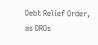Debt Relief Order, as DROs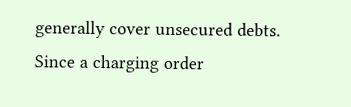generally cover unsecured debts. Since a charging order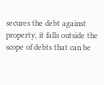secures the debt against property, it falls outside the scope of debts that can be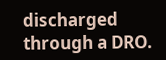discharged through a DRO.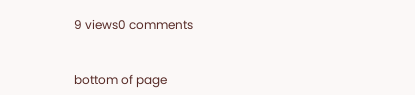9 views0 comments


bottom of page